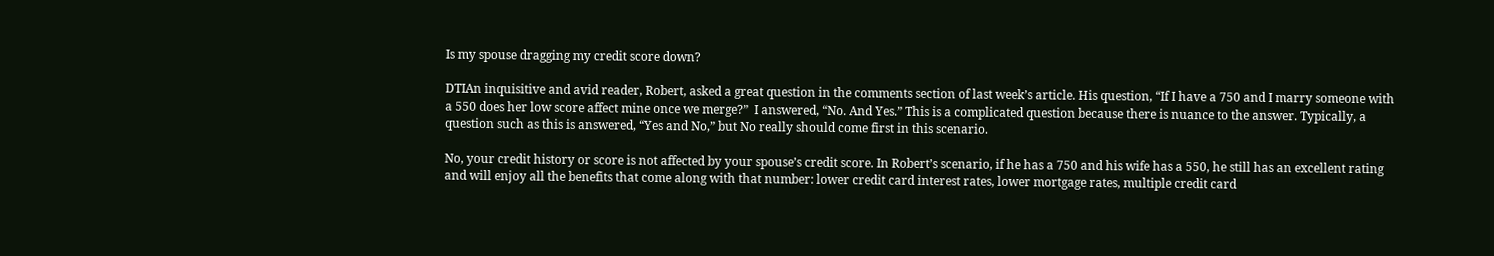Is my spouse dragging my credit score down?

DTIAn inquisitive and avid reader, Robert, asked a great question in the comments section of last week’s article. His question, “If I have a 750 and I marry someone with a 550 does her low score affect mine once we merge?”  I answered, “No. And Yes.” This is a complicated question because there is nuance to the answer. Typically, a question such as this is answered, “Yes and No,” but No really should come first in this scenario.

No, your credit history or score is not affected by your spouse’s credit score. In Robert’s scenario, if he has a 750 and his wife has a 550, he still has an excellent rating and will enjoy all the benefits that come along with that number: lower credit card interest rates, lower mortgage rates, multiple credit card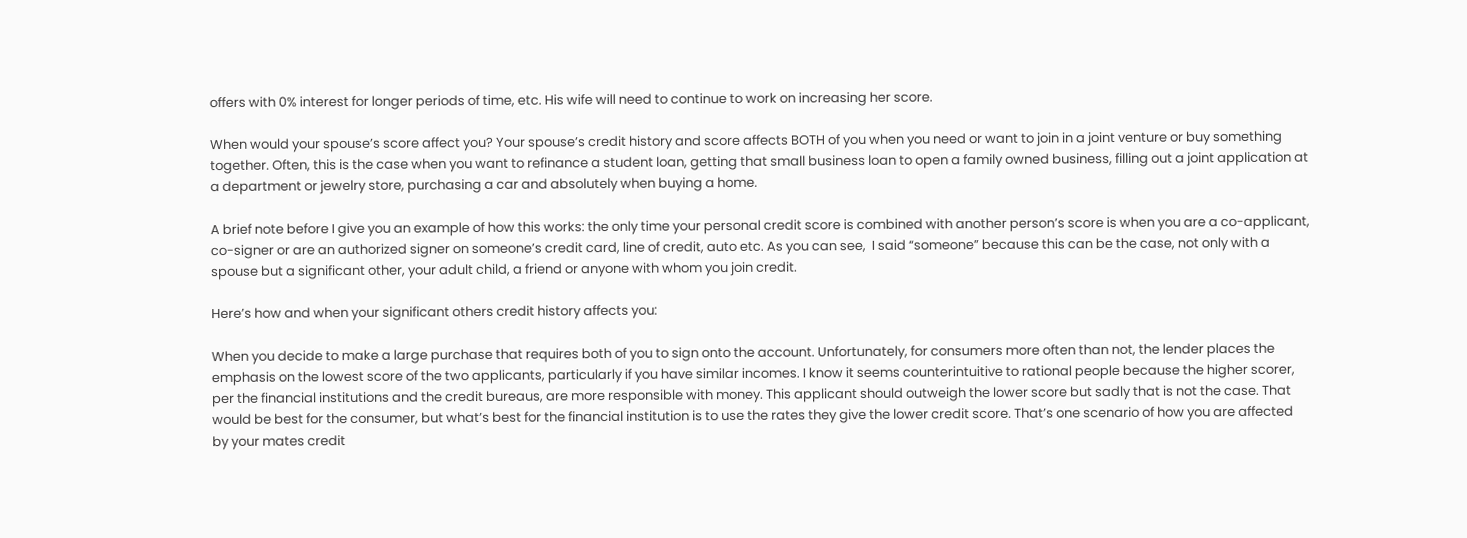offers with 0% interest for longer periods of time, etc. His wife will need to continue to work on increasing her score.

When would your spouse’s score affect you? Your spouse’s credit history and score affects BOTH of you when you need or want to join in a joint venture or buy something together. Often, this is the case when you want to refinance a student loan, getting that small business loan to open a family owned business, filling out a joint application at a department or jewelry store, purchasing a car and absolutely when buying a home.

A brief note before I give you an example of how this works: the only time your personal credit score is combined with another person’s score is when you are a co-applicant, co-signer or are an authorized signer on someone’s credit card, line of credit, auto etc. As you can see,  I said “someone” because this can be the case, not only with a spouse but a significant other, your adult child, a friend or anyone with whom you join credit.

Here’s how and when your significant others credit history affects you:

When you decide to make a large purchase that requires both of you to sign onto the account. Unfortunately, for consumers more often than not, the lender places the emphasis on the lowest score of the two applicants, particularly if you have similar incomes. I know it seems counterintuitive to rational people because the higher scorer, per the financial institutions and the credit bureaus, are more responsible with money. This applicant should outweigh the lower score but sadly that is not the case. That would be best for the consumer, but what’s best for the financial institution is to use the rates they give the lower credit score. That’s one scenario of how you are affected by your mates credit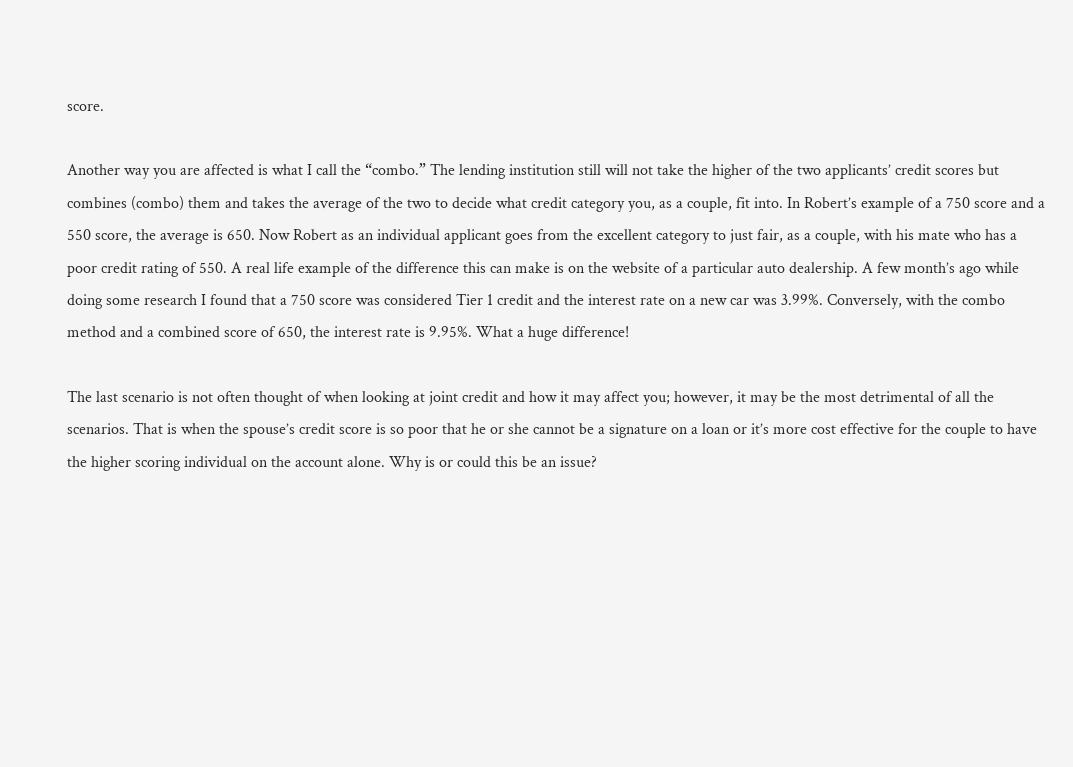score.

Another way you are affected is what I call the “combo.” The lending institution still will not take the higher of the two applicants’ credit scores but combines (combo) them and takes the average of the two to decide what credit category you, as a couple, fit into. In Robert’s example of a 750 score and a 550 score, the average is 650. Now Robert as an individual applicant goes from the excellent category to just fair, as a couple, with his mate who has a poor credit rating of 550. A real life example of the difference this can make is on the website of a particular auto dealership. A few month’s ago while doing some research I found that a 750 score was considered Tier 1 credit and the interest rate on a new car was 3.99%. Conversely, with the combo method and a combined score of 650, the interest rate is 9.95%. What a huge difference!

The last scenario is not often thought of when looking at joint credit and how it may affect you; however, it may be the most detrimental of all the scenarios. That is when the spouse’s credit score is so poor that he or she cannot be a signature on a loan or it’s more cost effective for the couple to have the higher scoring individual on the account alone. Why is or could this be an issue?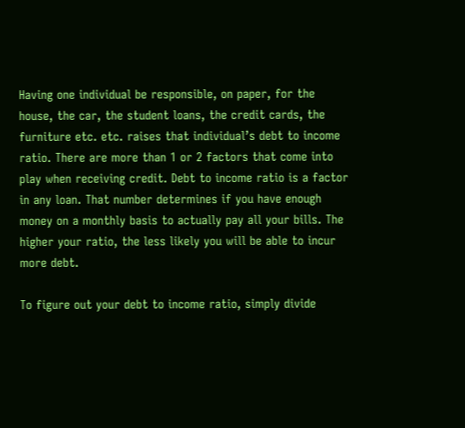Having one individual be responsible, on paper, for the house, the car, the student loans, the credit cards, the furniture etc. etc. raises that individual’s debt to income ratio. There are more than 1 or 2 factors that come into play when receiving credit. Debt to income ratio is a factor in any loan. That number determines if you have enough money on a monthly basis to actually pay all your bills. The higher your ratio, the less likely you will be able to incur more debt.

To figure out your debt to income ratio, simply divide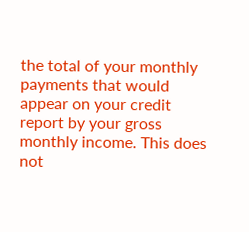the total of your monthly payments that would appear on your credit report by your gross monthly income. This does not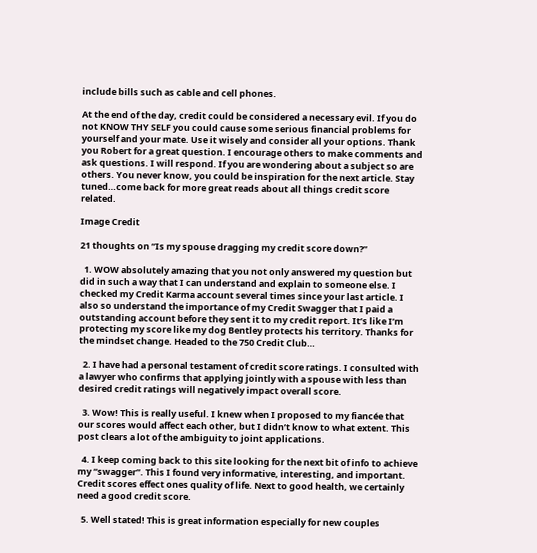include bills such as cable and cell phones.

At the end of the day, credit could be considered a necessary evil. If you do not KNOW THY SELF you could cause some serious financial problems for yourself and your mate. Use it wisely and consider all your options. Thank you Robert for a great question. I encourage others to make comments and ask questions. I will respond. If you are wondering about a subject so are others. You never know, you could be inspiration for the next article. Stay tuned…come back for more great reads about all things credit score related.

Image Credit

21 thoughts on “Is my spouse dragging my credit score down?”

  1. WOW absolutely amazing that you not only answered my question but did in such a way that I can understand and explain to someone else. I checked my Credit Karma account several times since your last article. I also so understand the importance of my Credit Swagger that I paid a outstanding account before they sent it to my credit report. It’s like I’m protecting my score like my dog Bentley protects his territory. Thanks for the mindset change. Headed to the 750 Credit Club…

  2. I have had a personal testament of credit score ratings. I consulted with a lawyer who confirms that applying jointly with a spouse with less than desired credit ratings will negatively impact overall score.

  3. Wow! This is really useful. I knew when I proposed to my fiancée that our scores would affect each other, but I didn’t know to what extent. This post clears a lot of the ambiguity to joint applications.

  4. I keep coming back to this site looking for the next bit of info to achieve my “swagger”. This I found very informative, interesting, and important. Credit scores effect ones quality of life. Next to good health, we certainly need a good credit score.

  5. Well stated! This is great information especially for new couples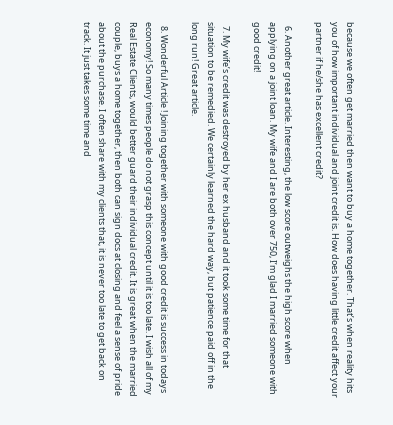because we often get married then want to buy a home together. That’s when reality hits you of how important individual and joint credit is. How does having little credit affect your partner if he/she has excellent credit?

  6. Another great article. Interesting, the low score outweighs the high score when applying on a joint loan. My wife and I are both over 750, I’m glad I married someone with good credit!

  7. My wife’s credit was destroyed by her ex husband and it took some time for that situation to be remedied. We certainly learned the hard way, but patience paid off in the long run! Great article.

  8. Wonderful Article ! Joining together with someone with good credit is success in todays economy! So many times people do not grasp this concept until it is too late. I wish all of my Real Estate Clients, would better guard their individual credit. It is great when the married couple, buys a home together, then both can sign docs at closing and feel a sense of pride about the purchase. I often share with my clients that, it is never too late to get back on track. It just takes some time and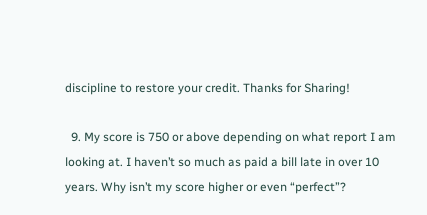discipline to restore your credit. Thanks for Sharing!

  9. My score is 750 or above depending on what report I am looking at. I haven’t so much as paid a bill late in over 10 years. Why isn’t my score higher or even “perfect”?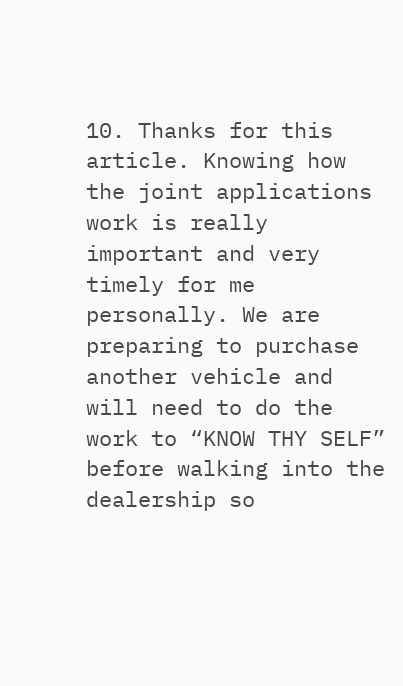10. Thanks for this article. Knowing how the joint applications work is really important and very timely for me personally. We are preparing to purchase another vehicle and will need to do the work to “KNOW THY SELF” before walking into the dealership so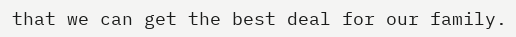that we can get the best deal for our family.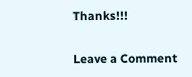Thanks!!!


Leave a Comment